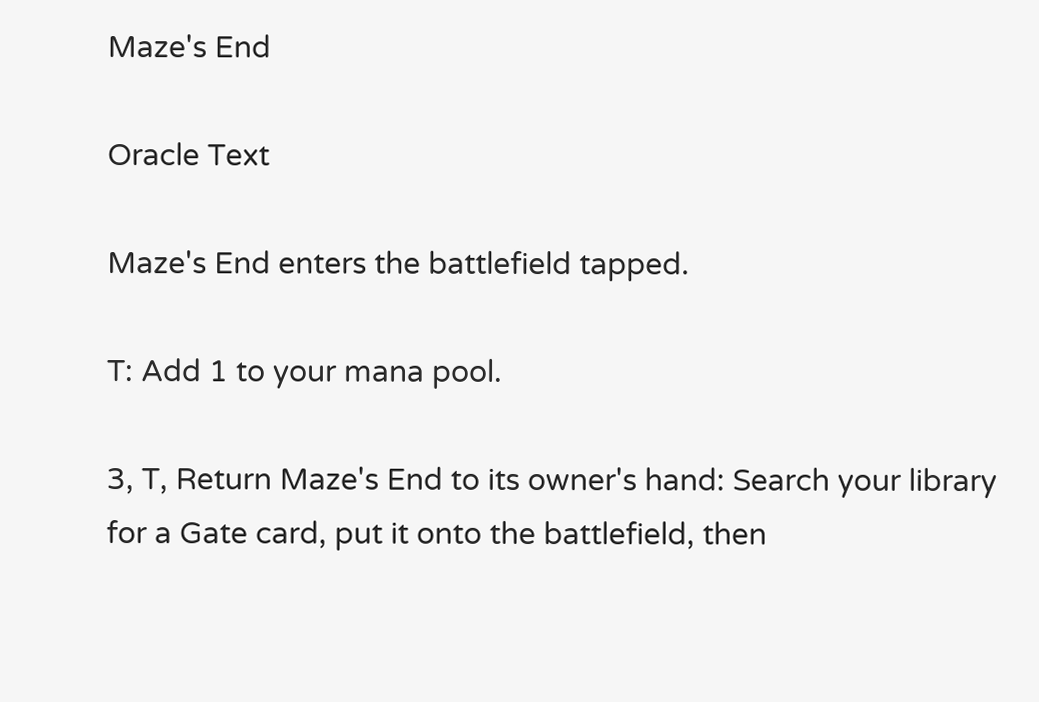Maze's End

Oracle Text

Maze's End enters the battlefield tapped.

T: Add 1 to your mana pool.

3, T, Return Maze's End to its owner's hand: Search your library for a Gate card, put it onto the battlefield, then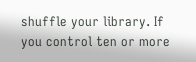shuffle your library. If you control ten or more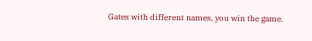Gates with different names, you win the game.